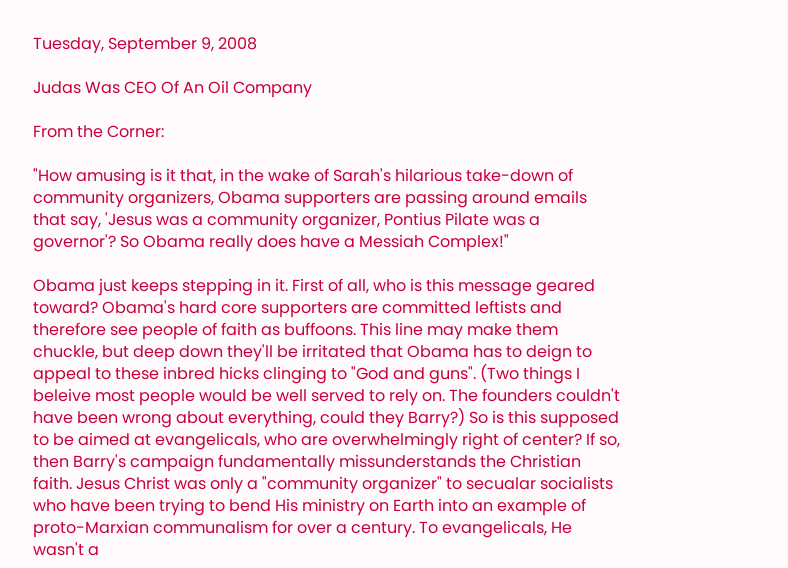Tuesday, September 9, 2008

Judas Was CEO Of An Oil Company

From the Corner:

"How amusing is it that, in the wake of Sarah's hilarious take-down of community organizers, Obama supporters are passing around emails that say, 'Jesus was a community organizer, Pontius Pilate was a governor'? So Obama really does have a Messiah Complex!"

Obama just keeps stepping in it. First of all, who is this message geared toward? Obama's hard core supporters are committed leftists and therefore see people of faith as buffoons. This line may make them chuckle, but deep down they'll be irritated that Obama has to deign to appeal to these inbred hicks clinging to "God and guns". (Two things I beleive most people would be well served to rely on. The founders couldn't have been wrong about everything, could they Barry?) So is this supposed to be aimed at evangelicals, who are overwhelmingly right of center? If so, then Barry's campaign fundamentally missunderstands the Christian faith. Jesus Christ was only a "community organizer" to secualar socialists who have been trying to bend His ministry on Earth into an example of proto-Marxian communalism for over a century. To evangelicals, He wasn't a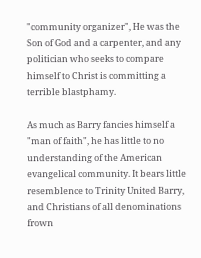"community organizer", He was the Son of God and a carpenter, and any politician who seeks to compare himself to Christ is committing a terrible blastphamy.

As much as Barry fancies himself a "man of faith", he has little to no understanding of the American evangelical community. It bears little resemblence to Trinity United Barry, and Christians of all denominations frown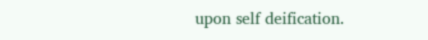upon self deification.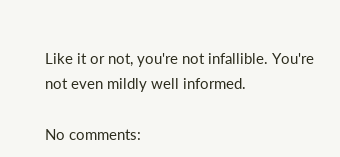Like it or not, you're not infallible. You're not even mildly well informed.

No comments: